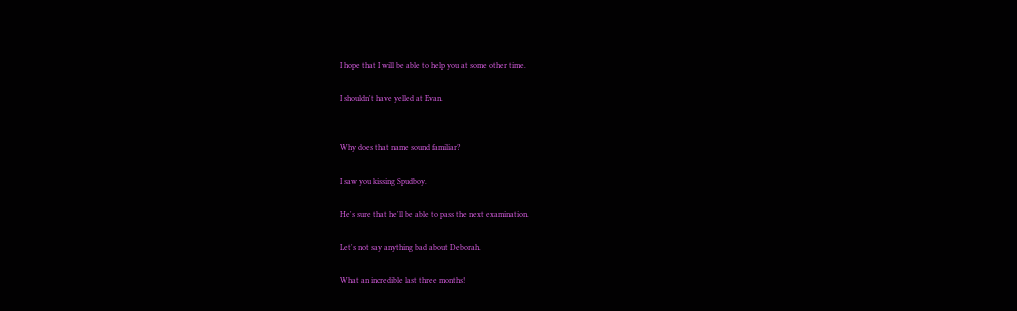I hope that I will be able to help you at some other time.

I shouldn't have yelled at Evan.


Why does that name sound familiar?

I saw you kissing Spudboy.

He's sure that he'll be able to pass the next examination.

Let's not say anything bad about Deborah.

What an incredible last three months!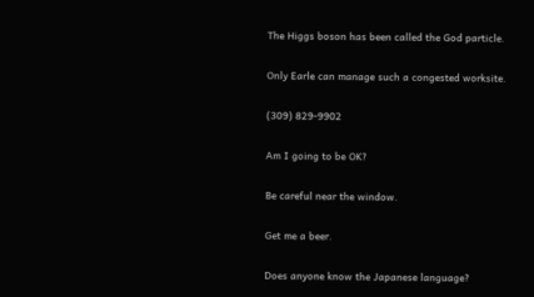The Higgs boson has been called the God particle.

Only Earle can manage such a congested worksite.

(309) 829-9902

Am I going to be OK?

Be careful near the window.

Get me a beer.

Does anyone know the Japanese language?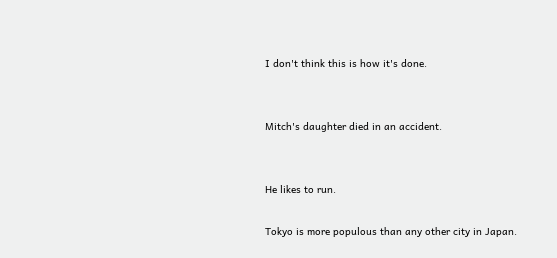I don't think this is how it's done.


Mitch's daughter died in an accident.


He likes to run.

Tokyo is more populous than any other city in Japan.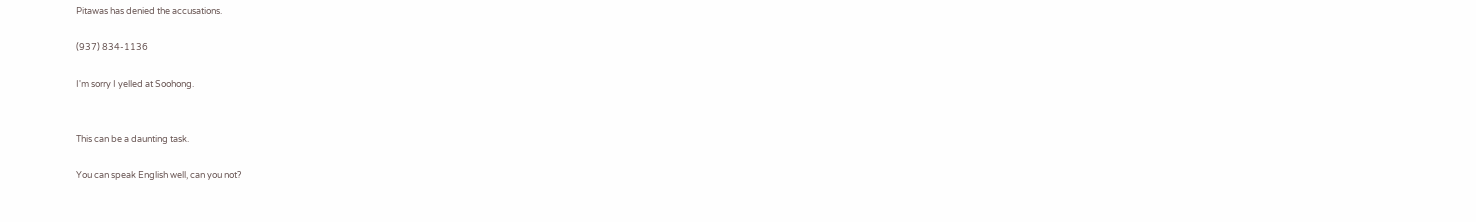Pitawas has denied the accusations.

(937) 834-1136

I'm sorry I yelled at Soohong.


This can be a daunting task.

You can speak English well, can you not?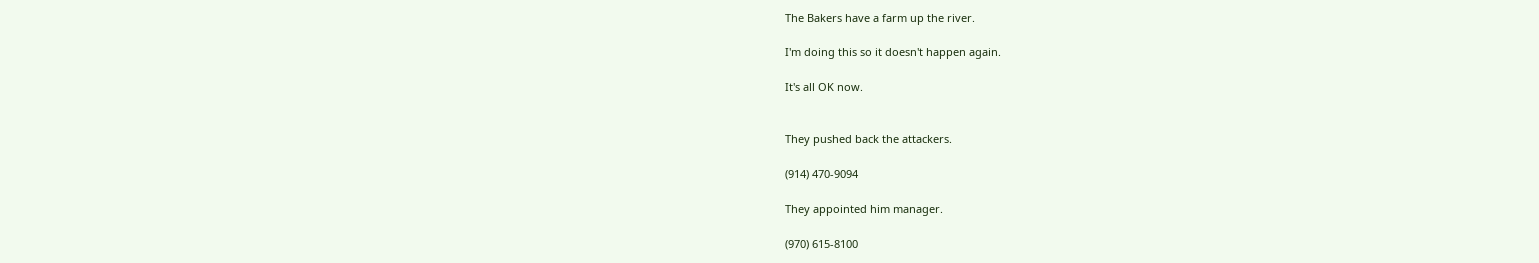The Bakers have a farm up the river.

I'm doing this so it doesn't happen again.

It's all OK now.


They pushed back the attackers.

(914) 470-9094

They appointed him manager.

(970) 615-8100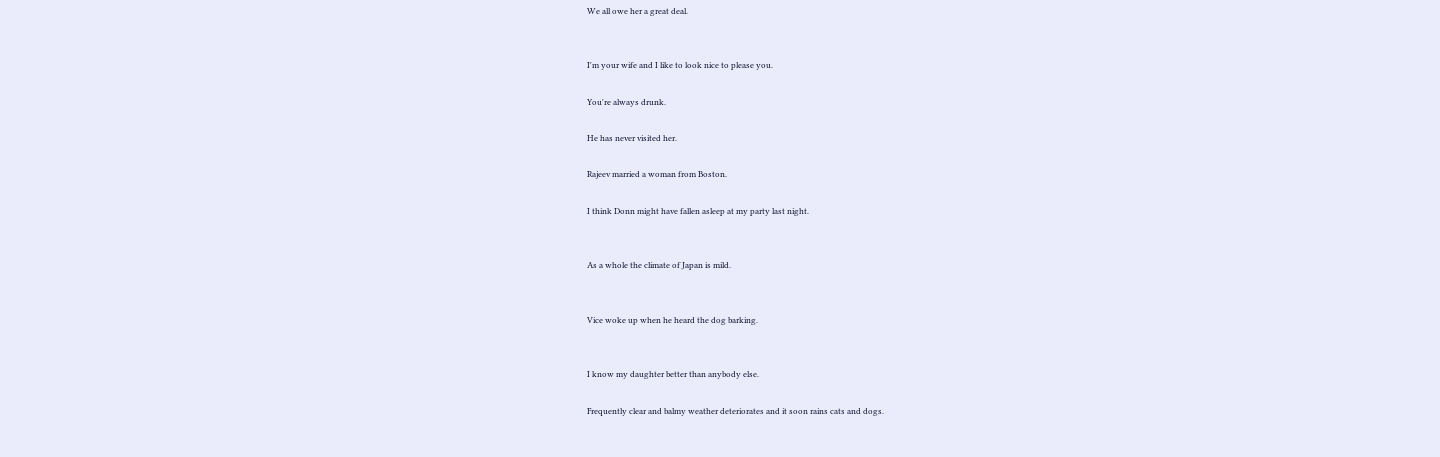We all owe her a great deal.


I'm your wife and I like to look nice to please you.

You're always drunk.

He has never visited her.

Rajeev married a woman from Boston.

I think Donn might have fallen asleep at my party last night.


As a whole the climate of Japan is mild.


Vice woke up when he heard the dog barking.


I know my daughter better than anybody else.

Frequently clear and balmy weather deteriorates and it soon rains cats and dogs.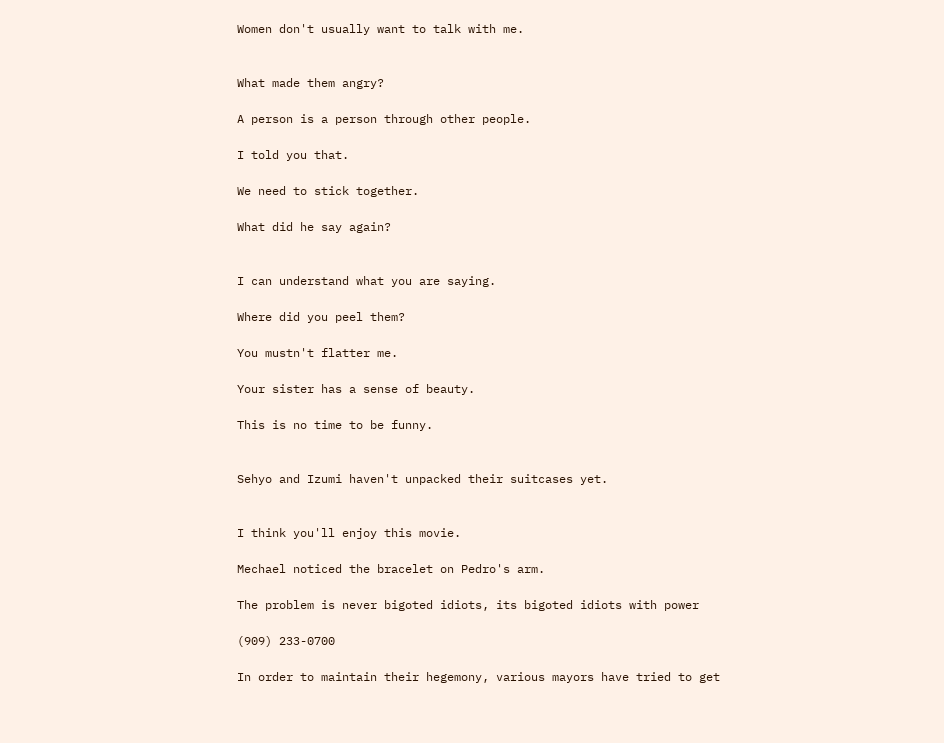Women don't usually want to talk with me.


What made them angry?

A person is a person through other people.

I told you that.

We need to stick together.

What did he say again?


I can understand what you are saying.

Where did you peel them?

You mustn't flatter me.

Your sister has a sense of beauty.

This is no time to be funny.


Sehyo and Izumi haven't unpacked their suitcases yet.


I think you'll enjoy this movie.

Mechael noticed the bracelet on Pedro's arm.

The problem is never bigoted idiots, its bigoted idiots with power

(909) 233-0700

In order to maintain their hegemony, various mayors have tried to get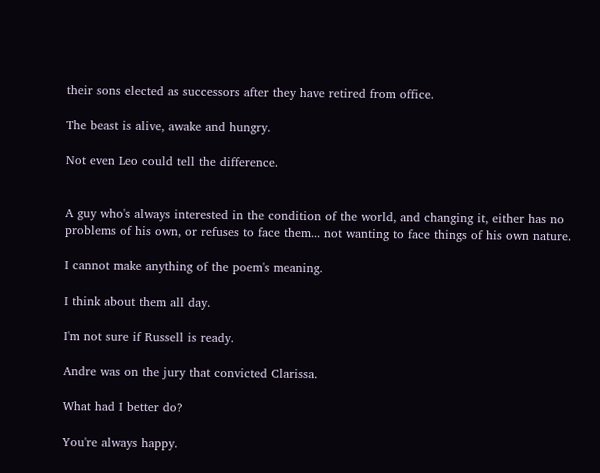their sons elected as successors after they have retired from office.

The beast is alive, awake and hungry.

Not even Leo could tell the difference.


A guy who's always interested in the condition of the world, and changing it, either has no problems of his own, or refuses to face them... not wanting to face things of his own nature.

I cannot make anything of the poem's meaning.

I think about them all day.

I'm not sure if Russell is ready.

Andre was on the jury that convicted Clarissa.

What had I better do?

You're always happy.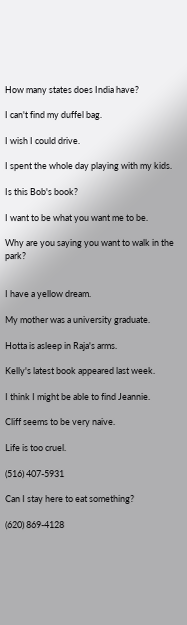How many states does India have?

I can't find my duffel bag.

I wish I could drive.

I spent the whole day playing with my kids.

Is this Bob's book?

I want to be what you want me to be.

Why are you saying you want to walk in the park?


I have a yellow dream.

My mother was a university graduate.

Hotta is asleep in Raja's arms.

Kelly's latest book appeared last week.

I think I might be able to find Jeannie.

Cliff seems to be very naive.

Life is too cruel.

(516) 407-5931

Can I stay here to eat something?

(620) 869-4128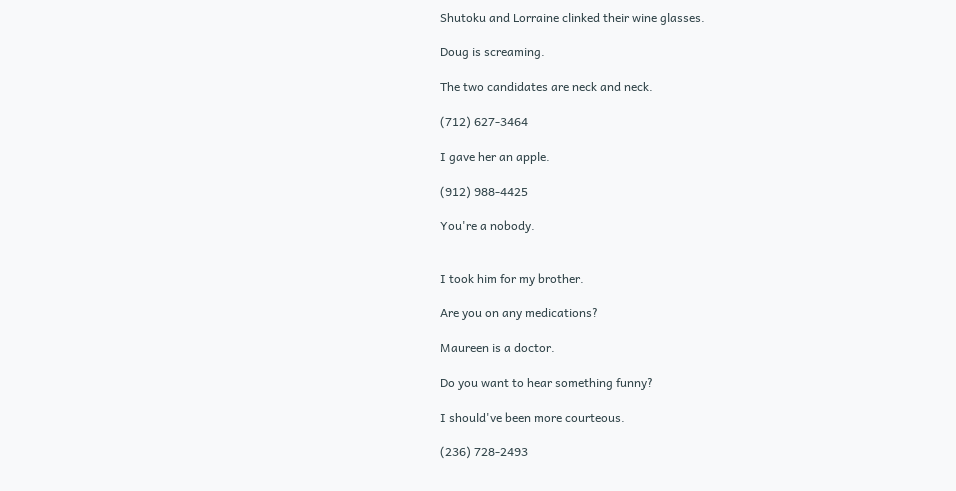Shutoku and Lorraine clinked their wine glasses.

Doug is screaming.

The two candidates are neck and neck.

(712) 627-3464

I gave her an apple.

(912) 988-4425

You're a nobody.


I took him for my brother.

Are you on any medications?

Maureen is a doctor.

Do you want to hear something funny?

I should've been more courteous.

(236) 728-2493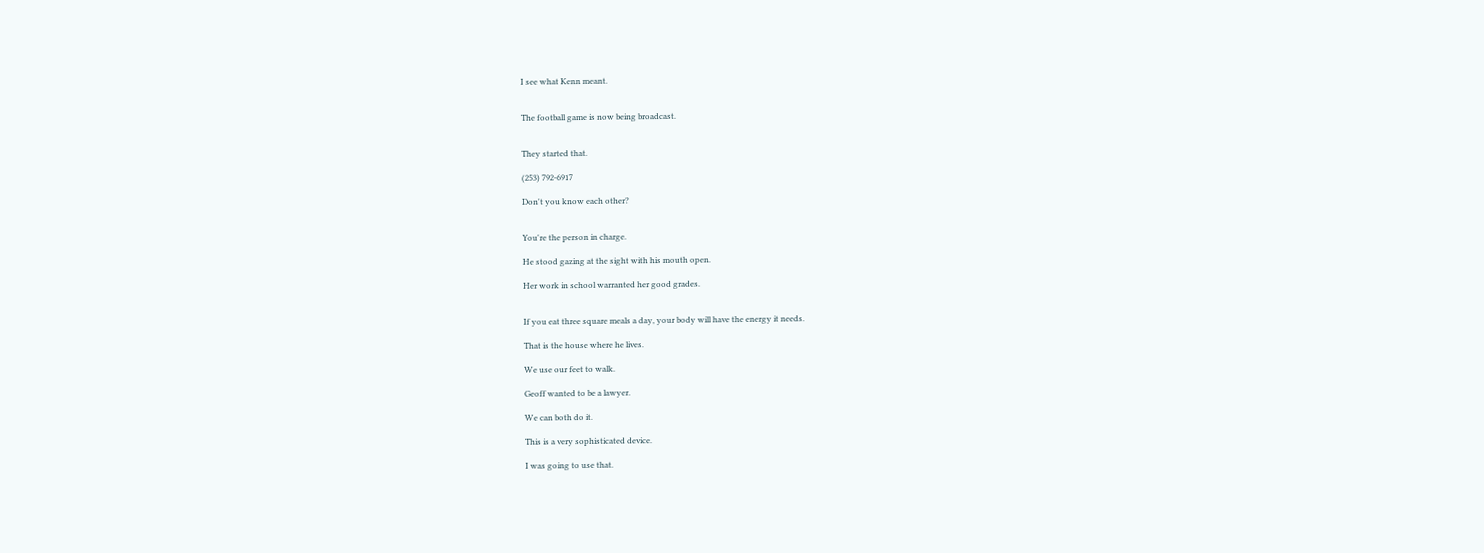I see what Kenn meant.


The football game is now being broadcast.


They started that.

(253) 792-6917

Don't you know each other?


You're the person in charge.

He stood gazing at the sight with his mouth open.

Her work in school warranted her good grades.


If you eat three square meals a day, your body will have the energy it needs.

That is the house where he lives.

We use our feet to walk.

Geoff wanted to be a lawyer.

We can both do it.

This is a very sophisticated device.

I was going to use that.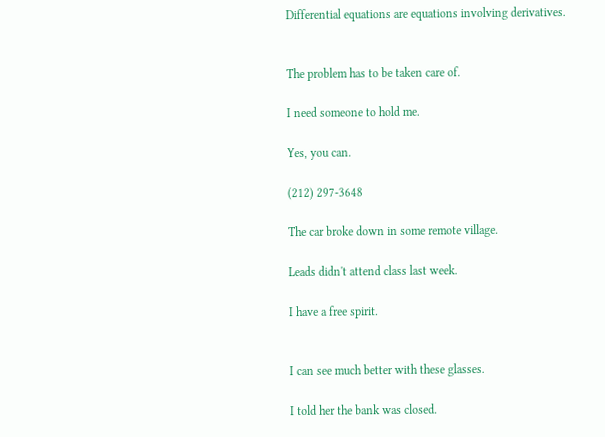Differential equations are equations involving derivatives.


The problem has to be taken care of.

I need someone to hold me.

Yes, you can.

(212) 297-3648

The car broke down in some remote village.

Leads didn't attend class last week.

I have a free spirit.


I can see much better with these glasses.

I told her the bank was closed.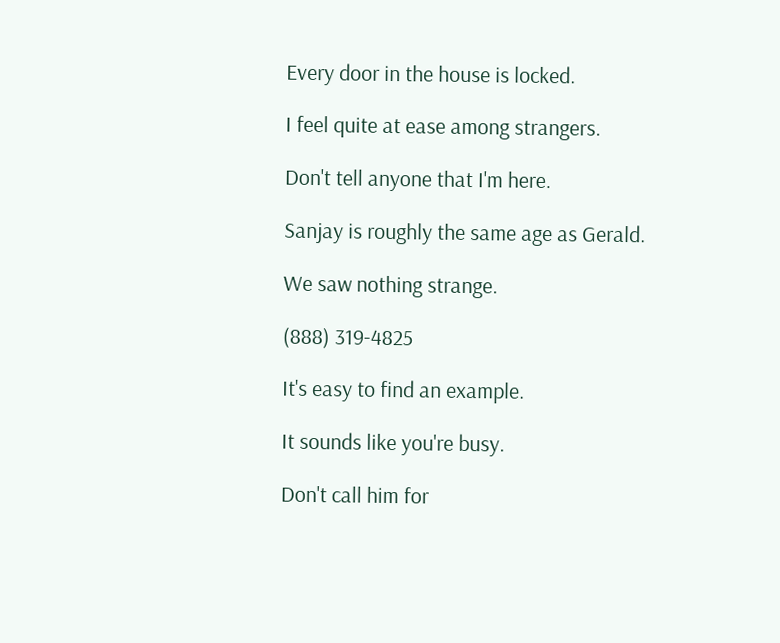Every door in the house is locked.

I feel quite at ease among strangers.

Don't tell anyone that I'm here.

Sanjay is roughly the same age as Gerald.

We saw nothing strange.

(888) 319-4825

It's easy to find an example.

It sounds like you're busy.

Don't call him for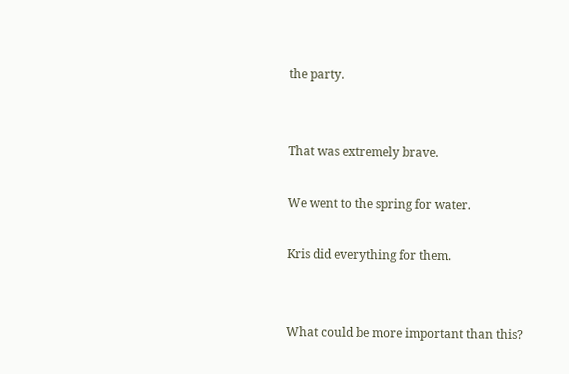the party.


That was extremely brave.

We went to the spring for water.

Kris did everything for them.


What could be more important than this?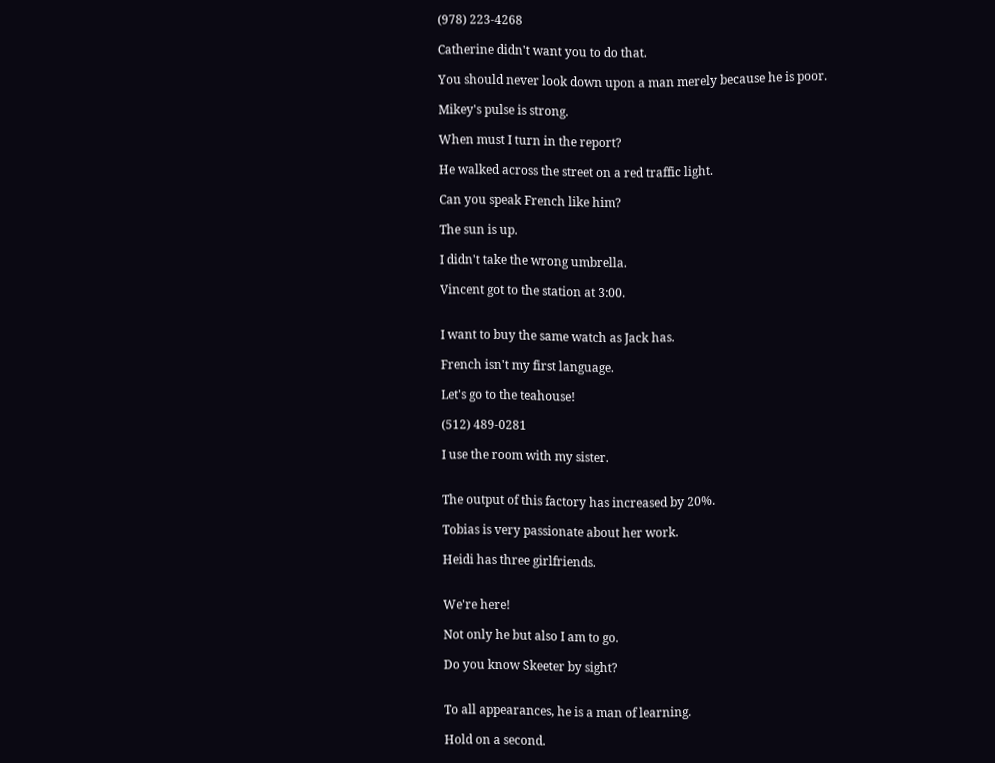(978) 223-4268

Catherine didn't want you to do that.

You should never look down upon a man merely because he is poor.

Mikey's pulse is strong.

When must I turn in the report?

He walked across the street on a red traffic light.

Can you speak French like him?

The sun is up.

I didn't take the wrong umbrella.

Vincent got to the station at 3:00.


I want to buy the same watch as Jack has.

French isn't my first language.

Let's go to the teahouse!

(512) 489-0281

I use the room with my sister.


The output of this factory has increased by 20%.

Tobias is very passionate about her work.

Heidi has three girlfriends.


We're here!

Not only he but also I am to go.

Do you know Skeeter by sight?


To all appearances, he is a man of learning.

Hold on a second.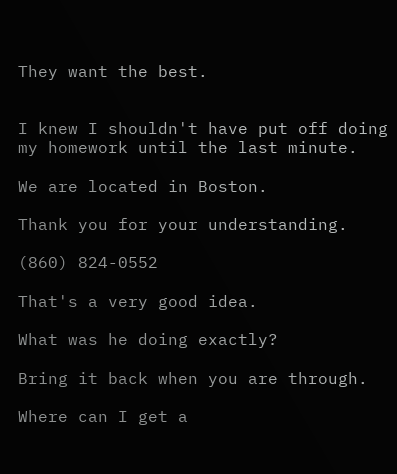They want the best.


I knew I shouldn't have put off doing my homework until the last minute.

We are located in Boston.

Thank you for your understanding.

(860) 824-0552

That's a very good idea.

What was he doing exactly?

Bring it back when you are through.

Where can I get a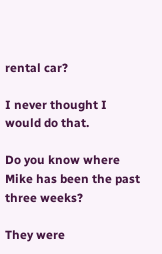rental car?

I never thought I would do that.

Do you know where Mike has been the past three weeks?

They were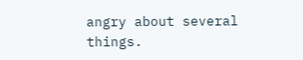angry about several things.